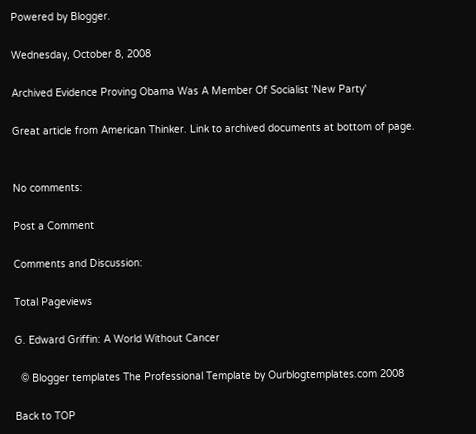Powered by Blogger.

Wednesday, October 8, 2008

Archived Evidence Proving Obama Was A Member Of Socialist 'New Party'

Great article from American Thinker. Link to archived documents at bottom of page.


No comments:

Post a Comment

Comments and Discussion:

Total Pageviews

G. Edward Griffin: A World Without Cancer

  © Blogger templates The Professional Template by Ourblogtemplates.com 2008

Back to TOP